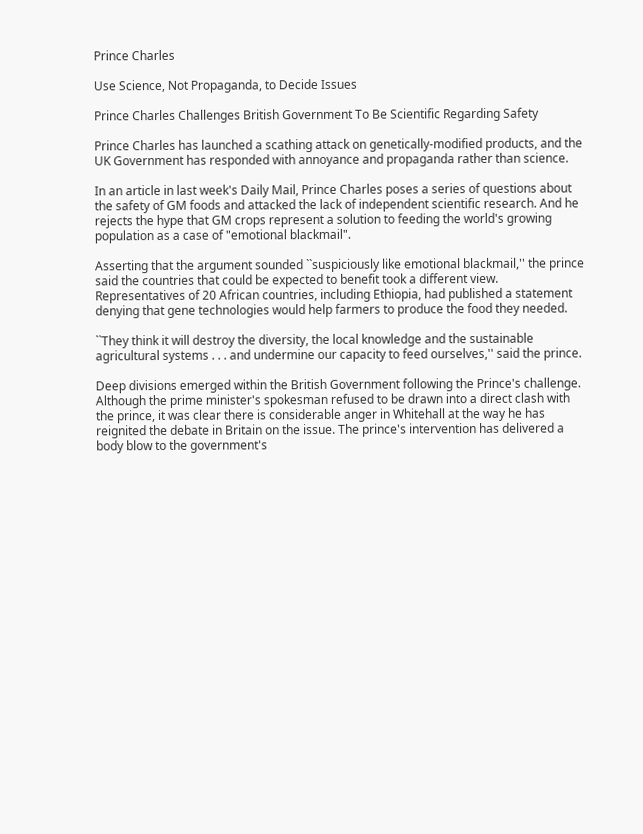Prince Charles

Use Science, Not Propaganda, to Decide Issues

Prince Charles Challenges British Government To Be Scientific Regarding Safety

Prince Charles has launched a scathing attack on genetically-modified products, and the UK Government has responded with annoyance and propaganda rather than science.

In an article in last week's Daily Mail, Prince Charles poses a series of questions about the safety of GM foods and attacked the lack of independent scientific research. And he rejects the hype that GM crops represent a solution to feeding the world's growing population as a case of "emotional blackmail".

Asserting that the argument sounded ``suspiciously like emotional blackmail,'' the prince said the countries that could be expected to benefit took a different view. Representatives of 20 African countries, including Ethiopia, had published a statement denying that gene technologies would help farmers to produce the food they needed.

``They think it will destroy the diversity, the local knowledge and the sustainable agricultural systems . . . and undermine our capacity to feed ourselves,'' said the prince.

Deep divisions emerged within the British Government following the Prince's challenge. Although the prime minister's spokesman refused to be drawn into a direct clash with the prince, it was clear there is considerable anger in Whitehall at the way he has reignited the debate in Britain on the issue. The prince's intervention has delivered a body blow to the government's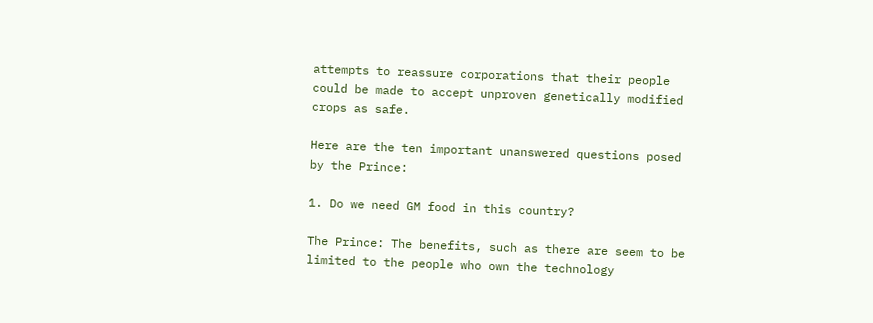attempts to reassure corporations that their people could be made to accept unproven genetically modified crops as safe.

Here are the ten important unanswered questions posed by the Prince:

1. Do we need GM food in this country?

The Prince: The benefits, such as there are seem to be limited to the people who own the technology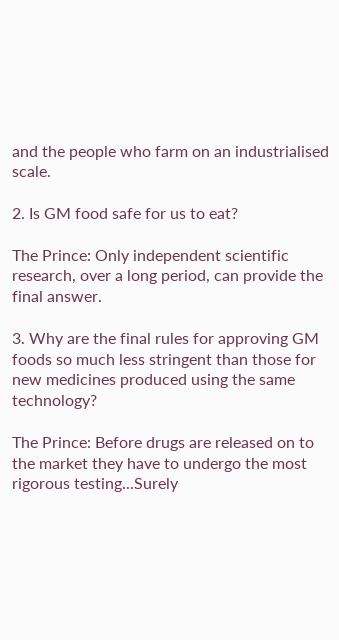and the people who farm on an industrialised scale.

2. Is GM food safe for us to eat?

The Prince: Only independent scientific research, over a long period, can provide the final answer.

3. Why are the final rules for approving GM foods so much less stringent than those for new medicines produced using the same technology?

The Prince: Before drugs are released on to the market they have to undergo the most rigorous testing...Surely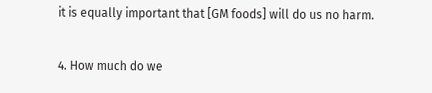it is equally important that [GM foods] will do us no harm.

4. How much do we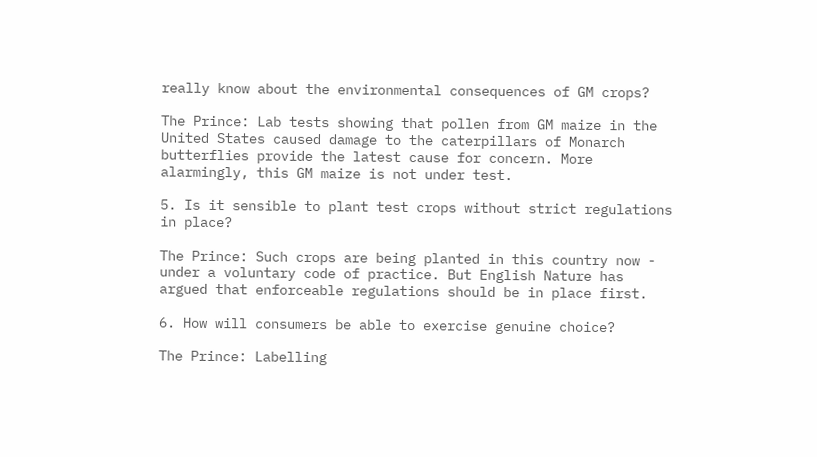really know about the environmental consequences of GM crops?

The Prince: Lab tests showing that pollen from GM maize in the United States caused damage to the caterpillars of Monarch butterflies provide the latest cause for concern. More alarmingly, this GM maize is not under test.

5. Is it sensible to plant test crops without strict regulations in place?

The Prince: Such crops are being planted in this country now - under a voluntary code of practice. But English Nature has argued that enforceable regulations should be in place first.

6. How will consumers be able to exercise genuine choice?

The Prince: Labelling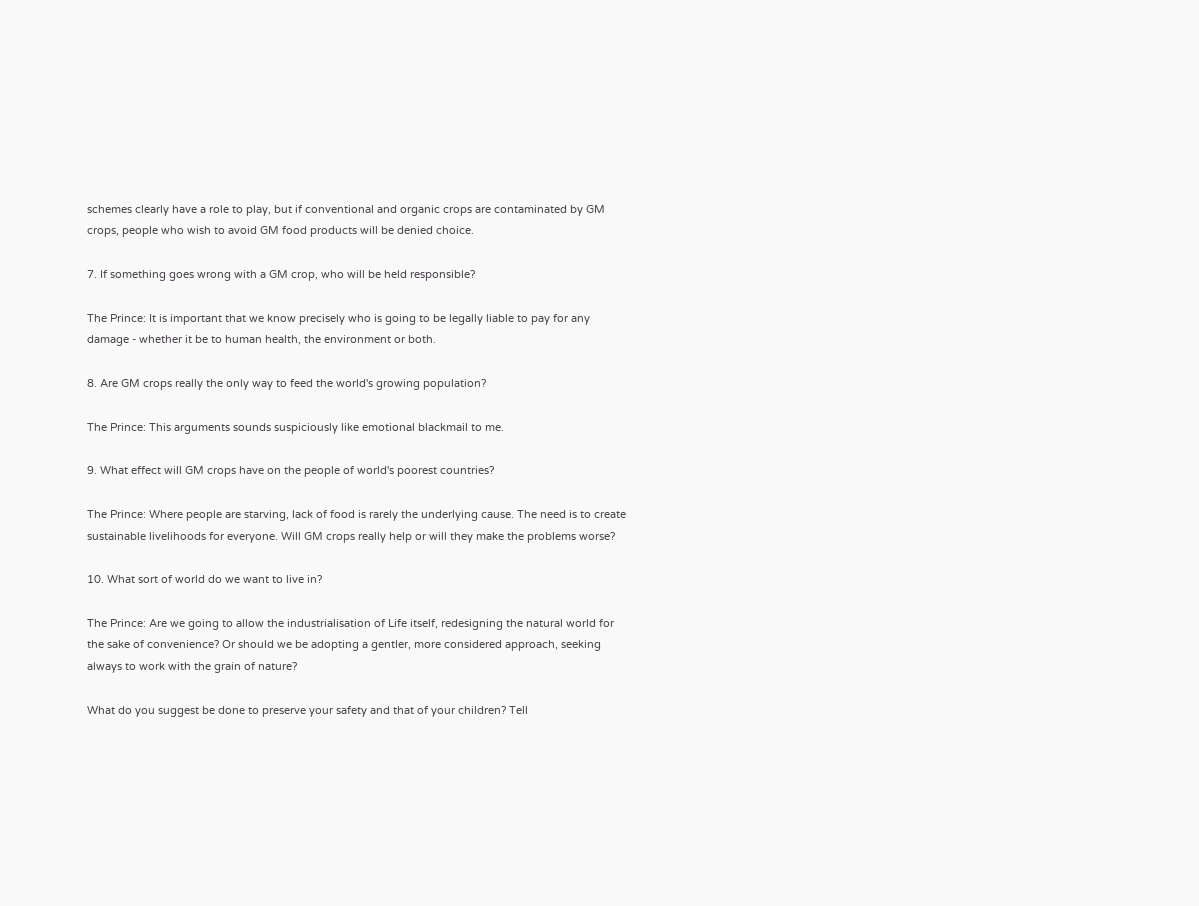schemes clearly have a role to play, but if conventional and organic crops are contaminated by GM crops, people who wish to avoid GM food products will be denied choice.

7. If something goes wrong with a GM crop, who will be held responsible?

The Prince: It is important that we know precisely who is going to be legally liable to pay for any damage - whether it be to human health, the environment or both.

8. Are GM crops really the only way to feed the world's growing population?

The Prince: This arguments sounds suspiciously like emotional blackmail to me.

9. What effect will GM crops have on the people of world's poorest countries?

The Prince: Where people are starving, lack of food is rarely the underlying cause. The need is to create sustainable livelihoods for everyone. Will GM crops really help or will they make the problems worse?

10. What sort of world do we want to live in?

The Prince: Are we going to allow the industrialisation of Life itself, redesigning the natural world for the sake of convenience? Or should we be adopting a gentler, more considered approach, seeking always to work with the grain of nature?

What do you suggest be done to preserve your safety and that of your children? Tell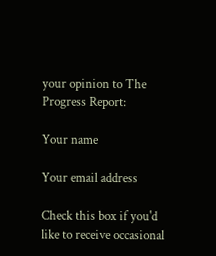your opinion to The Progress Report:

Your name

Your email address

Check this box if you'd like to receive occasional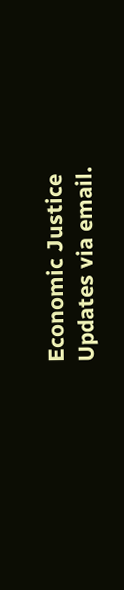Economic Justice Updates via email.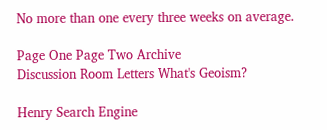No more than one every three weeks on average.

Page One Page Two Archive
Discussion Room Letters What's Geoism?

Henry Search Engine